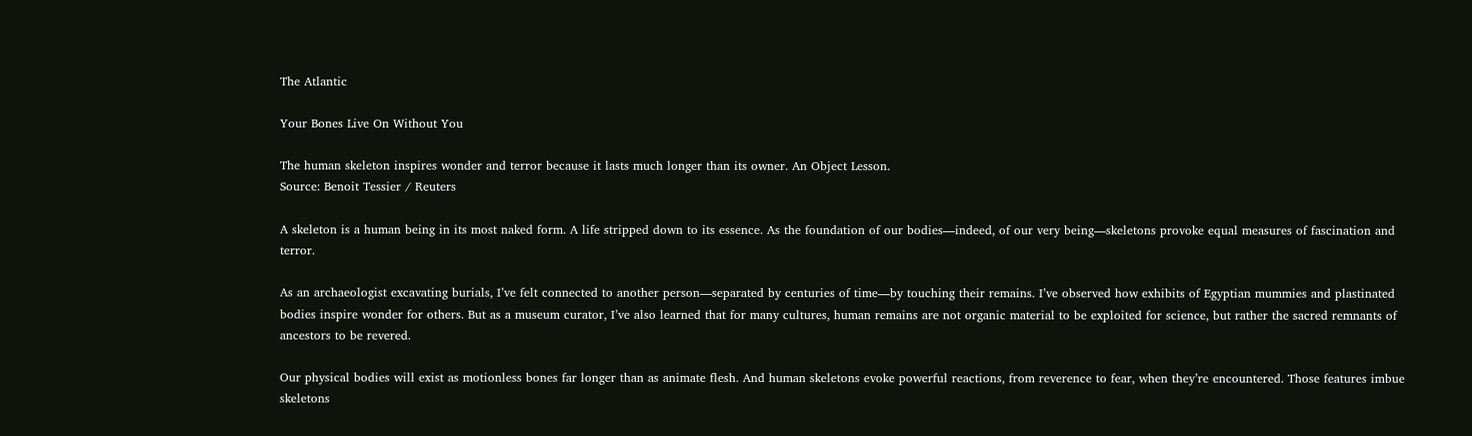The Atlantic

Your Bones Live On Without You

The human skeleton inspires wonder and terror because it lasts much longer than its owner. An Object Lesson.
Source: Benoit Tessier / Reuters

A skeleton is a human being in its most naked form. A life stripped down to its essence. As the foundation of our bodies—indeed, of our very being—skeletons provoke equal measures of fascination and terror.

As an archaeologist excavating burials, I’ve felt connected to another person—separated by centuries of time—by touching their remains. I’ve observed how exhibits of Egyptian mummies and plastinated bodies inspire wonder for others. But as a museum curator, I’ve also learned that for many cultures, human remains are not organic material to be exploited for science, but rather the sacred remnants of ancestors to be revered.

Our physical bodies will exist as motionless bones far longer than as animate flesh. And human skeletons evoke powerful reactions, from reverence to fear, when they’re encountered. Those features imbue skeletons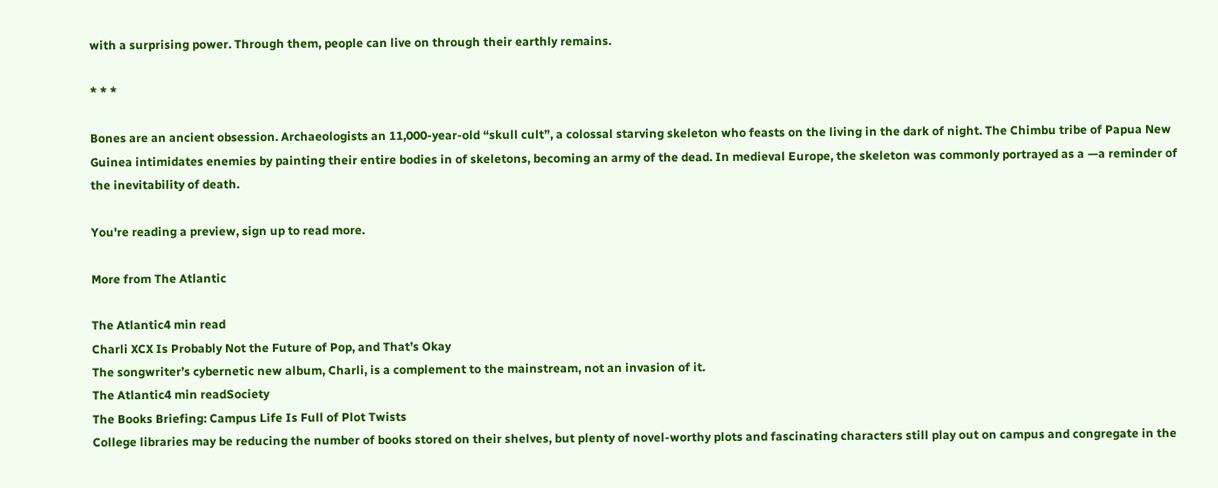with a surprising power. Through them, people can live on through their earthly remains.

* * *

Bones are an ancient obsession. Archaeologists an 11,000-year-old “skull cult”, a colossal starving skeleton who feasts on the living in the dark of night. The Chimbu tribe of Papua New Guinea intimidates enemies by painting their entire bodies in of skeletons, becoming an army of the dead. In medieval Europe, the skeleton was commonly portrayed as a —a reminder of the inevitability of death.

You're reading a preview, sign up to read more.

More from The Atlantic

The Atlantic4 min read
Charli XCX Is Probably Not the Future of Pop, and That’s Okay
The songwriter’s cybernetic new album, Charli, is a complement to the mainstream, not an invasion of it.
The Atlantic4 min readSociety
The Books Briefing: Campus Life Is Full of Plot Twists
College libraries may be reducing the number of books stored on their shelves, but plenty of novel-worthy plots and fascinating characters still play out on campus and congregate in the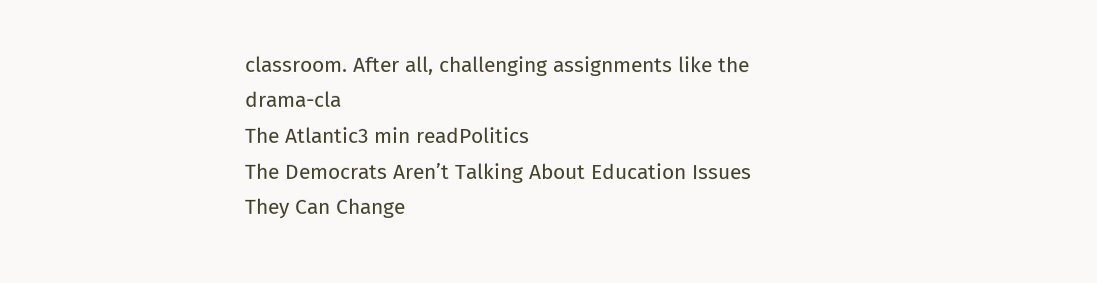classroom. After all, challenging assignments like the drama-cla
The Atlantic3 min readPolitics
The Democrats Aren’t Talking About Education Issues They Can Change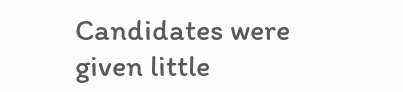Candidates were given little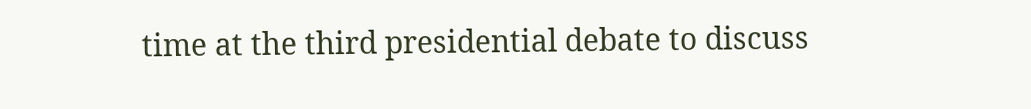time at the third presidential debate to discuss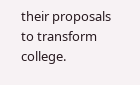their proposals to transform college.